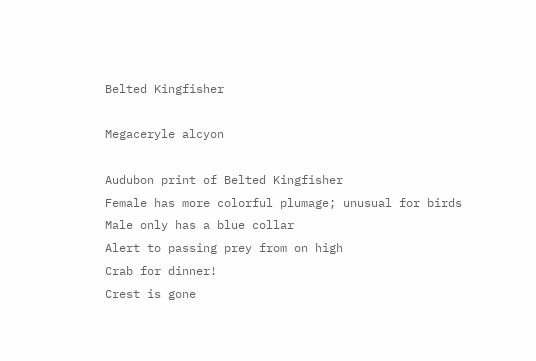Belted Kingfisher

Megaceryle alcyon

Audubon print of Belted Kingfisher
Female has more colorful plumage; unusual for birds
Male only has a blue collar
Alert to passing prey from on high
Crab for dinner!
Crest is gone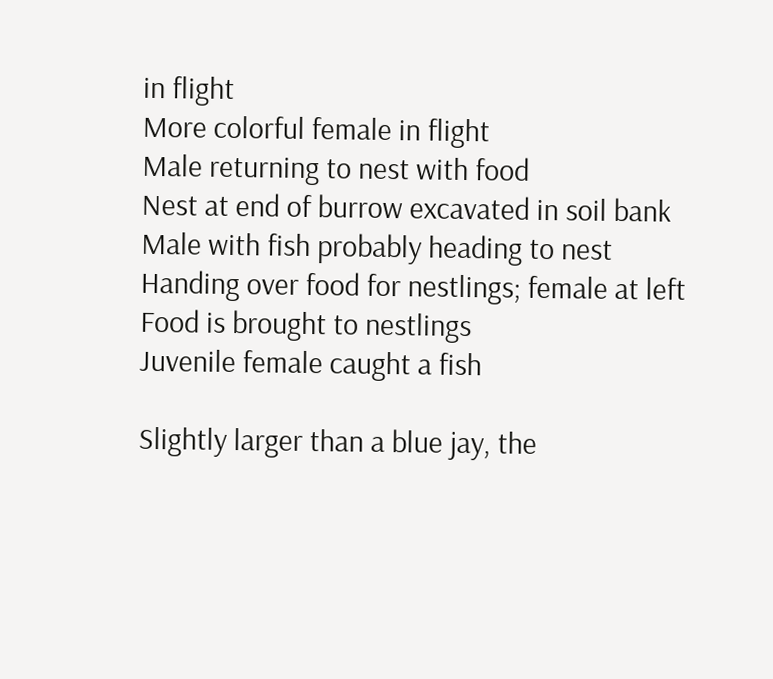in flight
More colorful female in flight
Male returning to nest with food
Nest at end of burrow excavated in soil bank
Male with fish probably heading to nest
Handing over food for nestlings; female at left
Food is brought to nestlings
Juvenile female caught a fish

Slightly larger than a blue jay, the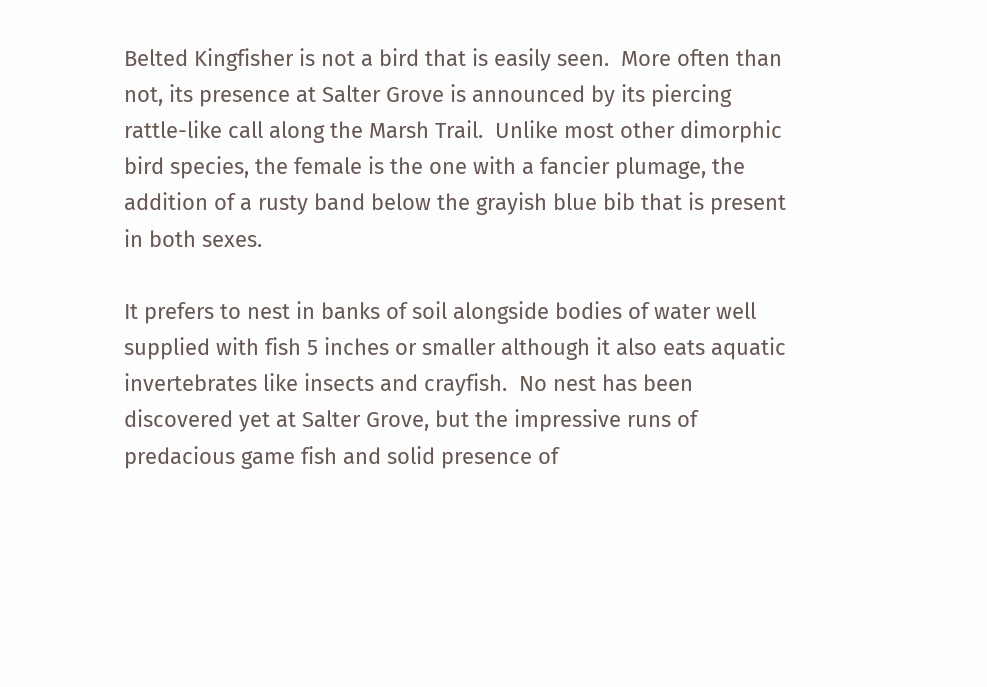Belted Kingfisher is not a bird that is easily seen.  More often than not, its presence at Salter Grove is announced by its piercing rattle-like call along the Marsh Trail.  Unlike most other dimorphic bird species, the female is the one with a fancier plumage, the addition of a rusty band below the grayish blue bib that is present in both sexes.

It prefers to nest in banks of soil alongside bodies of water well supplied with fish 5 inches or smaller although it also eats aquatic invertebrates like insects and crayfish.  No nest has been discovered yet at Salter Grove, but the impressive runs of predacious game fish and solid presence of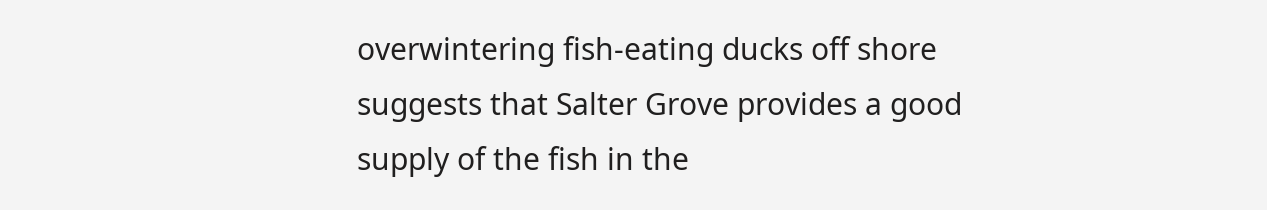overwintering fish-eating ducks off shore suggests that Salter Grove provides a good supply of the fish in the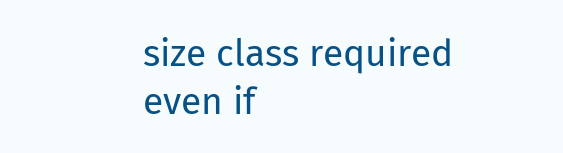size class required even if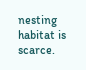nesting habitat is scarce.